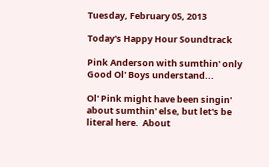Tuesday, February 05, 2013

Today's Happy Hour Soundtrack

Pink Anderson with sumthin' only Good Ol' Boys understand...

Ol' Pink might have been singin' about sumthin' else, but let's be literal here.  About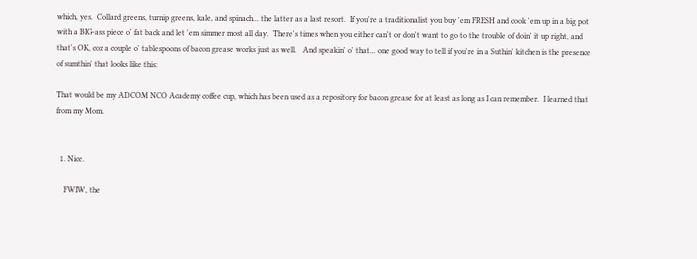which, yes.  Collard greens, turnip greens, kale, and spinach... the latter as a last resort.  If you're a traditionalist you buy 'em FRESH and cook 'em up in a big pot with a BIG-ass piece o' fat back and let 'em simmer most all day.  There's times when you either can't or don't want to go to the trouble of doin' it up right, and that's OK, coz a couple o' tablespoons of bacon grease works just as well.   And speakin' o' that... one good way to tell if you're in a Suthin' kitchen is the presence of sumthin' that looks like this:

That would be my ADCOM NCO Academy coffee cup, which has been used as a repository for bacon grease for at least as long as I can remember.  I learned that from my Mom.


  1. Nice.

    FWIW, the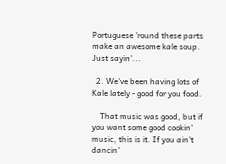Portuguese 'round these parts make an awesome kale soup. Just sayin'...

  2. We've been having lots of Kale lately - good for you food.

    That music was good, but if you want some good cookin' music, this is it. If you ain't dancin'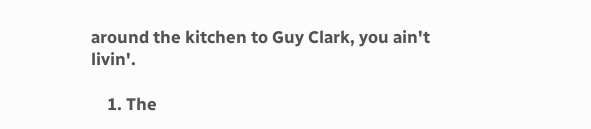around the kitchen to Guy Clark, you ain't livin'.

    1. The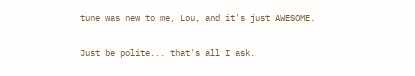tune was new to me, Lou, and it's just AWESOME.


Just be polite... that's all I ask.